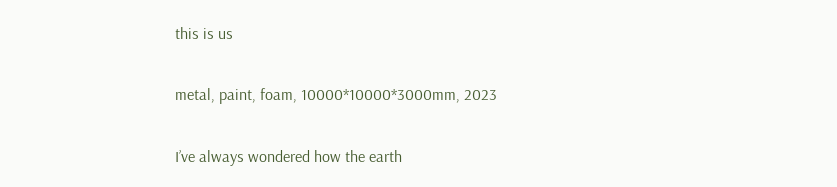this is us

metal, paint, foam, 10000*10000*3000mm, 2023

I’ve always wondered how the earth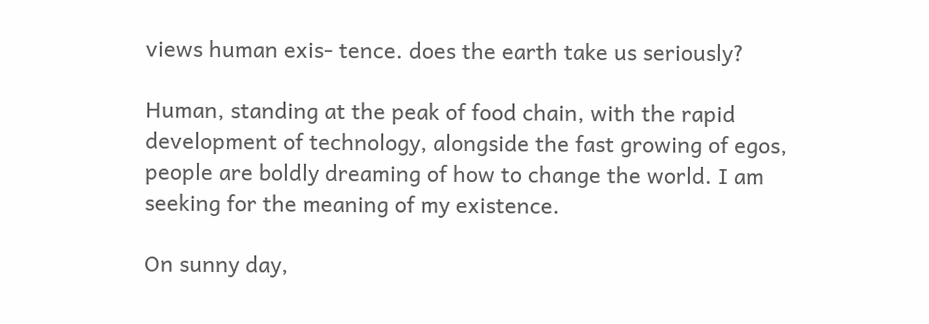views human exis- tence. does the earth take us seriously?

Human, standing at the peak of food chain, with the rapid development of technology, alongside the fast growing of egos, people are boldly dreaming of how to change the world. I am seeking for the meaning of my existence.

On sunny day,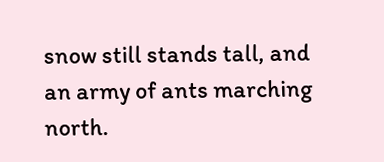snow still stands tall, and an army of ants marching north.